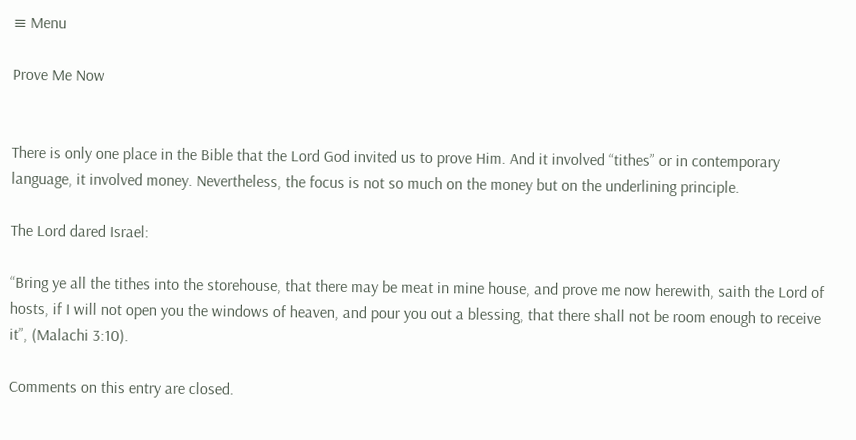≡ Menu

Prove Me Now


There is only one place in the Bible that the Lord God invited us to prove Him. And it involved “tithes” or in contemporary language, it involved money. Nevertheless, the focus is not so much on the money but on the underlining principle.

The Lord dared Israel:

“Bring ye all the tithes into the storehouse, that there may be meat in mine house, and prove me now herewith, saith the Lord of hosts, if I will not open you the windows of heaven, and pour you out a blessing, that there shall not be room enough to receive it”, (Malachi 3:10).

Comments on this entry are closed.